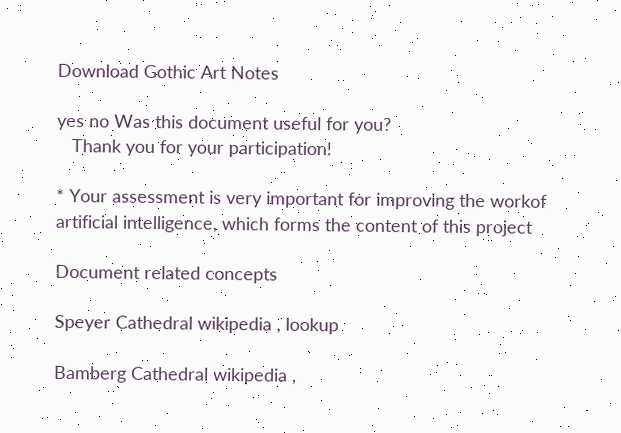Download Gothic Art Notes

yes no Was this document useful for you?
   Thank you for your participation!

* Your assessment is very important for improving the workof artificial intelligence, which forms the content of this project

Document related concepts

Speyer Cathedral wikipedia , lookup

Bamberg Cathedral wikipedia ,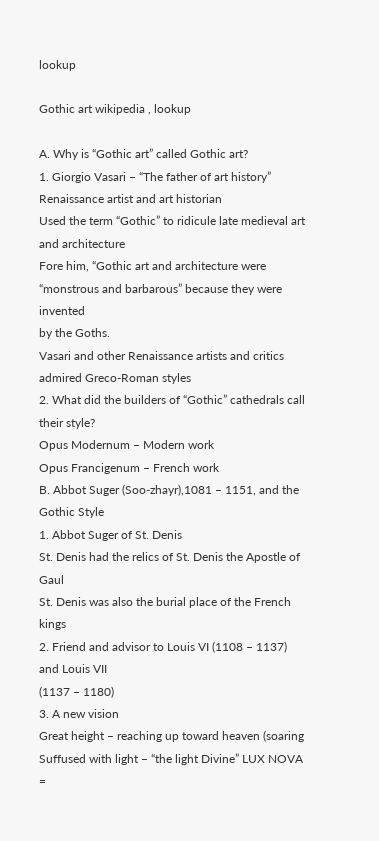lookup

Gothic art wikipedia , lookup

A. Why is “Gothic art” called Gothic art?
1. Giorgio Vasari – “The father of art history”
Renaissance artist and art historian
Used the term “Gothic” to ridicule late medieval art
and architecture
Fore him, “Gothic art and architecture were
“monstrous and barbarous” because they were invented
by the Goths.
Vasari and other Renaissance artists and critics
admired Greco-Roman styles
2. What did the builders of “Gothic” cathedrals call their style?
Opus Modernum – Modern work
Opus Francigenum – French work
B. Abbot Suger (Soo-zhayr),1081 – 1151, and the Gothic Style
1. Abbot Suger of St. Denis
St. Denis had the relics of St. Denis the Apostle of Gaul
St. Denis was also the burial place of the French kings
2. Friend and advisor to Louis VI (1108 – 1137) and Louis VII
(1137 – 1180)
3. A new vision
Great height – reaching up toward heaven (soaring
Suffused with light – “the light Divine” LUX NOVA =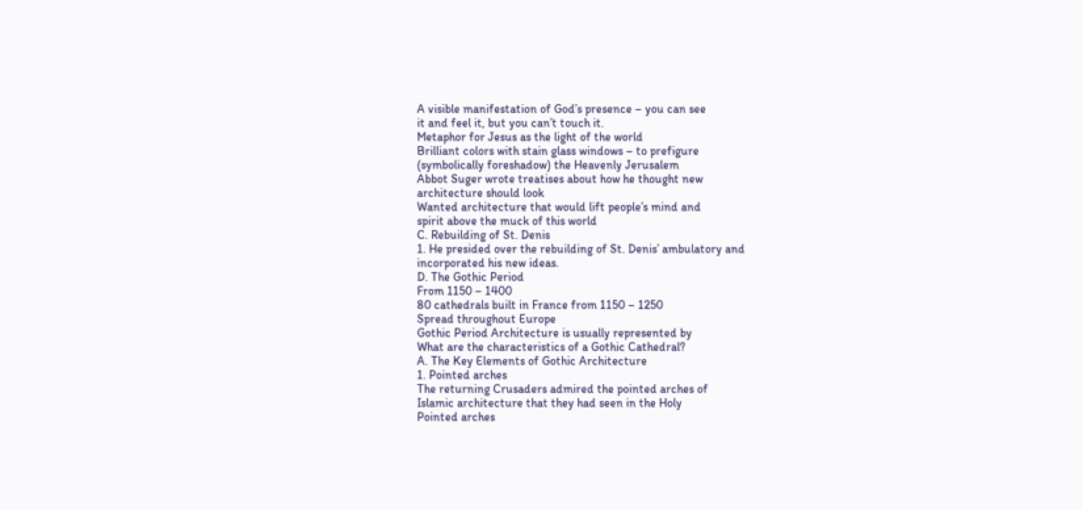A visible manifestation of God’s presence – you can see
it and feel it, but you can’t touch it.
Metaphor for Jesus as the light of the world
Brilliant colors with stain glass windows – to prefigure
(symbolically foreshadow) the Heavenly Jerusalem
Abbot Suger wrote treatises about how he thought new
architecture should look
Wanted architecture that would lift people’s mind and
spirit above the muck of this world
C. Rebuilding of St. Denis
1. He presided over the rebuilding of St. Denis’ ambulatory and
incorporated his new ideas.
D. The Gothic Period
From 1150 – 1400
80 cathedrals built in France from 1150 – 1250
Spread throughout Europe
Gothic Period Architecture is usually represented by
What are the characteristics of a Gothic Cathedral?
A. The Key Elements of Gothic Architecture
1. Pointed arches
The returning Crusaders admired the pointed arches of
Islamic architecture that they had seen in the Holy
Pointed arches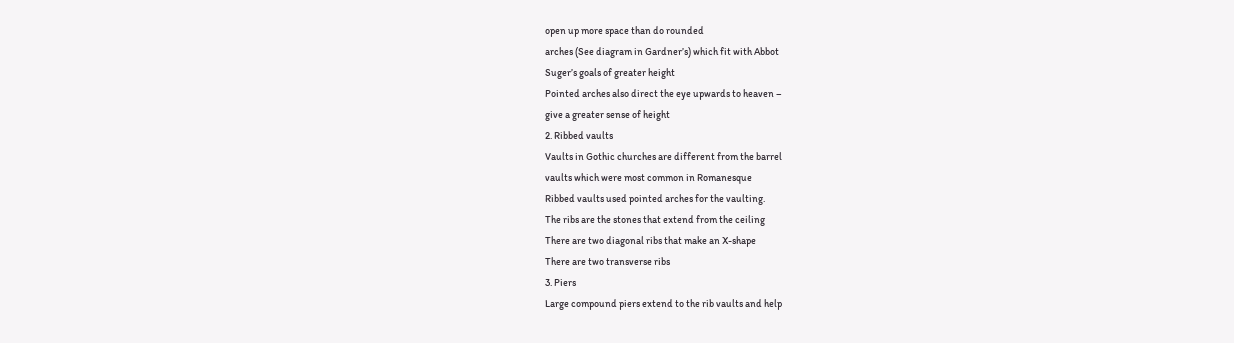open up more space than do rounded
arches (See diagram in Gardner’s) which fit with Abbot
Suger’s goals of greater height
Pointed arches also direct the eye upwards to heaven –
give a greater sense of height
2. Ribbed vaults
Vaults in Gothic churches are different from the barrel
vaults which were most common in Romanesque
Ribbed vaults used pointed arches for the vaulting.
The ribs are the stones that extend from the ceiling
There are two diagonal ribs that make an X-shape
There are two transverse ribs
3. Piers
Large compound piers extend to the rib vaults and help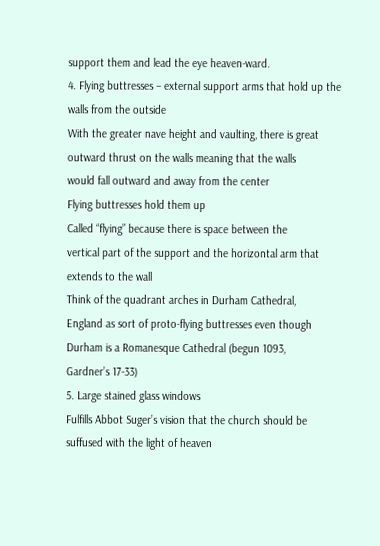support them and lead the eye heaven-ward.
4. Flying buttresses – external support arms that hold up the
walls from the outside
With the greater nave height and vaulting, there is great
outward thrust on the walls meaning that the walls
would fall outward and away from the center
Flying buttresses hold them up
Called “flying” because there is space between the
vertical part of the support and the horizontal arm that
extends to the wall
Think of the quadrant arches in Durham Cathedral,
England as sort of proto-flying buttresses even though
Durham is a Romanesque Cathedral (begun 1093,
Gardner’s 17-33)
5. Large stained glass windows
Fulfills Abbot Suger’s vision that the church should be
suffused with the light of heaven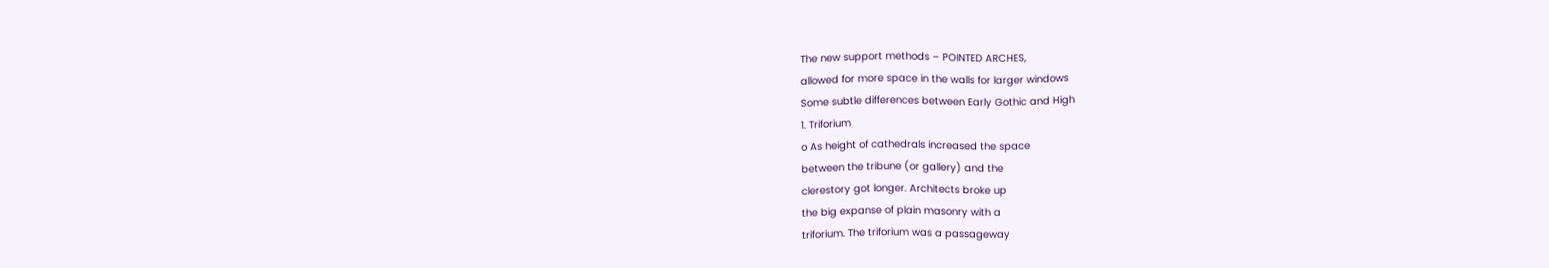The new support methods – POINTED ARCHES,
allowed for more space in the walls for larger windows
Some subtle differences between Early Gothic and High
1. Triforium
o As height of cathedrals increased the space
between the tribune (or gallery) and the
clerestory got longer. Architects broke up
the big expanse of plain masonry with a
triforium. The triforium was a passageway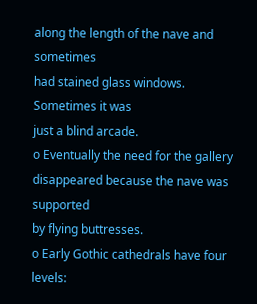along the length of the nave and sometimes
had stained glass windows. Sometimes it was
just a blind arcade.
o Eventually the need for the gallery
disappeared because the nave was supported
by flying buttresses.
o Early Gothic cathedrals have four levels: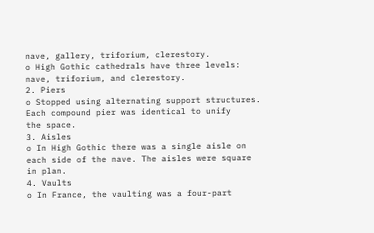nave, gallery, triforium, clerestory.
o High Gothic cathedrals have three levels:
nave, triforium, and clerestory.
2. Piers
o Stopped using alternating support structures.
Each compound pier was identical to unify
the space.
3. Aisles
o In High Gothic there was a single aisle on
each side of the nave. The aisles were square
in plan.
4. Vaults
o In France, the vaulting was a four-part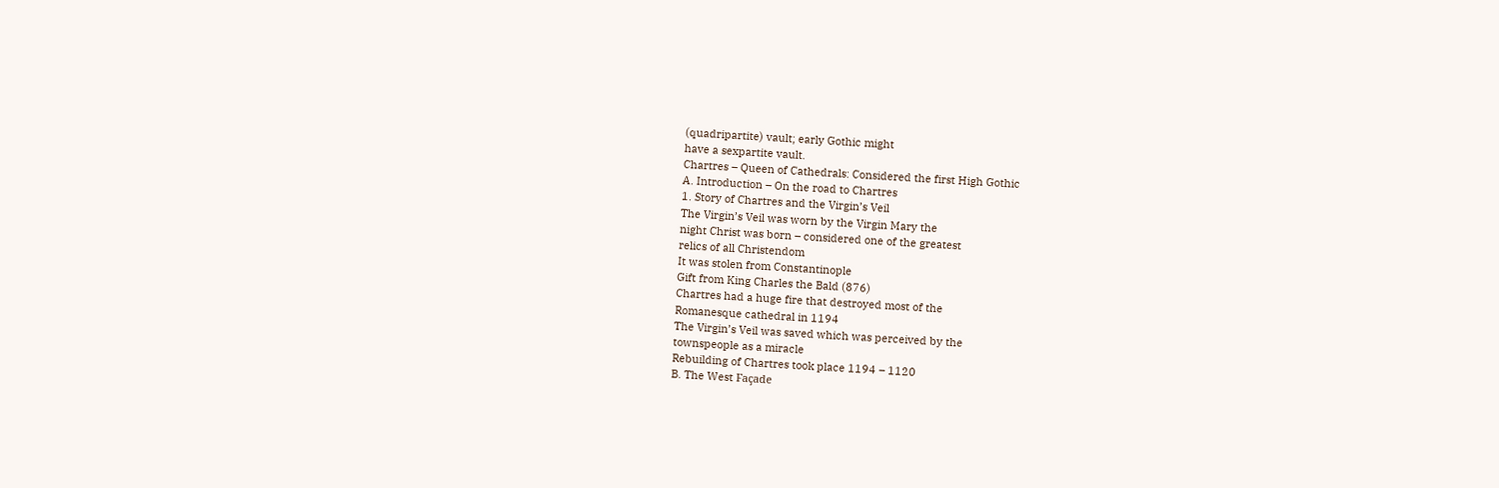(quadripartite) vault; early Gothic might
have a sexpartite vault.
Chartres – Queen of Cathedrals: Considered the first High Gothic
A. Introduction – On the road to Chartres
1. Story of Chartres and the Virgin’s Veil
The Virgin’s Veil was worn by the Virgin Mary the
night Christ was born – considered one of the greatest
relics of all Christendom
It was stolen from Constantinople
Gift from King Charles the Bald (876)
Chartres had a huge fire that destroyed most of the
Romanesque cathedral in 1194
The Virgin’s Veil was saved which was perceived by the
townspeople as a miracle
Rebuilding of Chartres took place 1194 – 1120
B. The West Façade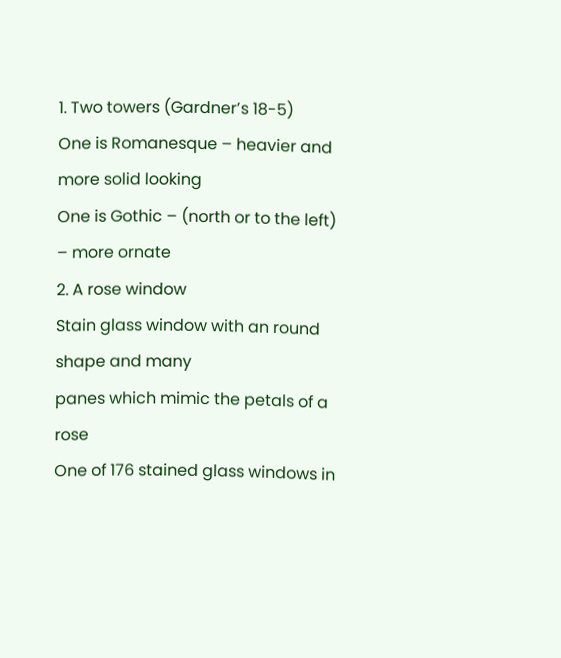1. Two towers (Gardner’s 18-5)
One is Romanesque – heavier and more solid looking
One is Gothic – (north or to the left) – more ornate
2. A rose window
Stain glass window with an round shape and many
panes which mimic the petals of a rose
One of 176 stained glass windows in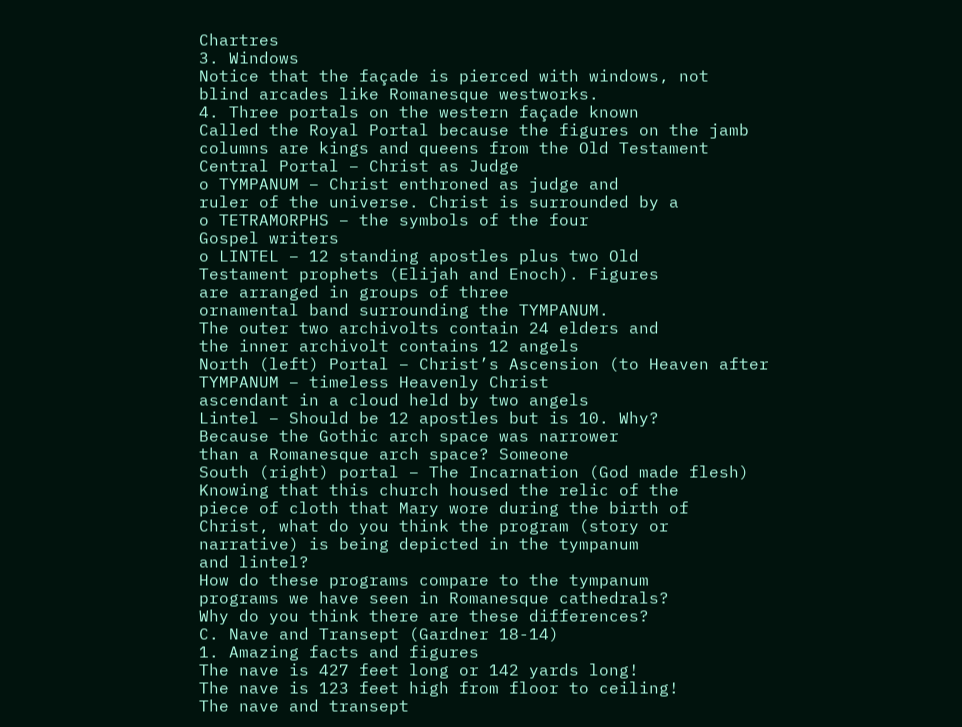Chartres
3. Windows
Notice that the façade is pierced with windows, not
blind arcades like Romanesque westworks.
4. Three portals on the western façade known
Called the Royal Portal because the figures on the jamb
columns are kings and queens from the Old Testament
Central Portal – Christ as Judge
o TYMPANUM – Christ enthroned as judge and
ruler of the universe. Christ is surrounded by a
o TETRAMORPHS – the symbols of the four
Gospel writers
o LINTEL – 12 standing apostles plus two Old
Testament prophets (Elijah and Enoch). Figures
are arranged in groups of three
ornamental band surrounding the TYMPANUM.
The outer two archivolts contain 24 elders and
the inner archivolt contains 12 angels
North (left) Portal – Christ’s Ascension (to Heaven after
TYMPANUM – timeless Heavenly Christ
ascendant in a cloud held by two angels
Lintel – Should be 12 apostles but is 10. Why?
Because the Gothic arch space was narrower
than a Romanesque arch space? Someone
South (right) portal – The Incarnation (God made flesh)
Knowing that this church housed the relic of the
piece of cloth that Mary wore during the birth of
Christ, what do you think the program (story or
narrative) is being depicted in the tympanum
and lintel?
How do these programs compare to the tympanum
programs we have seen in Romanesque cathedrals?
Why do you think there are these differences?
C. Nave and Transept (Gardner 18-14)
1. Amazing facts and figures
The nave is 427 feet long or 142 yards long!
The nave is 123 feet high from floor to ceiling!
The nave and transept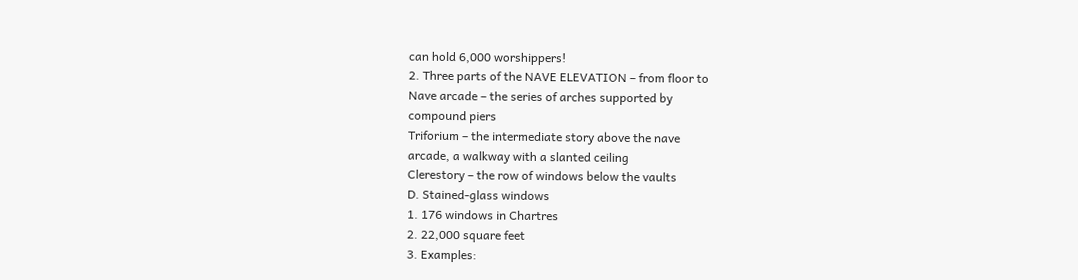can hold 6,000 worshippers!
2. Three parts of the NAVE ELEVATION – from floor to
Nave arcade – the series of arches supported by
compound piers
Triforium – the intermediate story above the nave
arcade, a walkway with a slanted ceiling
Clerestory – the row of windows below the vaults
D. Stained-glass windows
1. 176 windows in Chartres
2. 22,000 square feet
3. Examples: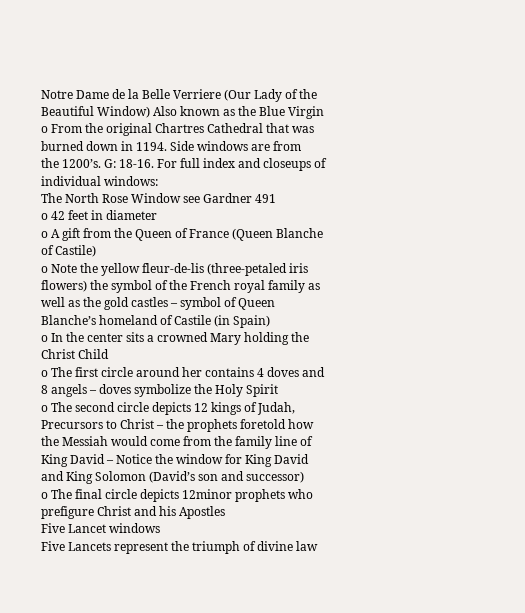Notre Dame de la Belle Verriere (Our Lady of the
Beautiful Window) Also known as the Blue Virgin
o From the original Chartres Cathedral that was
burned down in 1194. Side windows are from
the 1200’s. G: 18-16. For full index and closeups of individual windows:
The North Rose Window see Gardner 491
o 42 feet in diameter
o A gift from the Queen of France (Queen Blanche
of Castile)
o Note the yellow fleur-de-lis (three-petaled iris
flowers) the symbol of the French royal family as
well as the gold castles – symbol of Queen
Blanche’s homeland of Castile (in Spain)
o In the center sits a crowned Mary holding the
Christ Child
o The first circle around her contains 4 doves and
8 angels – doves symbolize the Holy Spirit
o The second circle depicts 12 kings of Judah,
Precursors to Christ – the prophets foretold how
the Messiah would come from the family line of
King David – Notice the window for King David
and King Solomon (David’s son and successor)
o The final circle depicts 12minor prophets who
prefigure Christ and his Apostles
Five Lancet windows
Five Lancets represent the triumph of divine law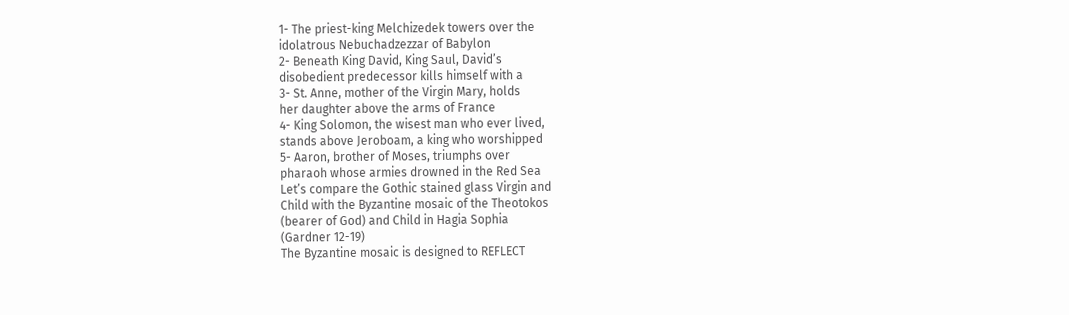1- The priest-king Melchizedek towers over the
idolatrous Nebuchadzezzar of Babylon
2- Beneath King David, King Saul, David’s
disobedient predecessor kills himself with a
3- St. Anne, mother of the Virgin Mary, holds
her daughter above the arms of France
4- King Solomon, the wisest man who ever lived,
stands above Jeroboam, a king who worshipped
5- Aaron, brother of Moses, triumphs over
pharaoh whose armies drowned in the Red Sea
Let’s compare the Gothic stained glass Virgin and
Child with the Byzantine mosaic of the Theotokos
(bearer of God) and Child in Hagia Sophia
(Gardner 12-19)
The Byzantine mosaic is designed to REFLECT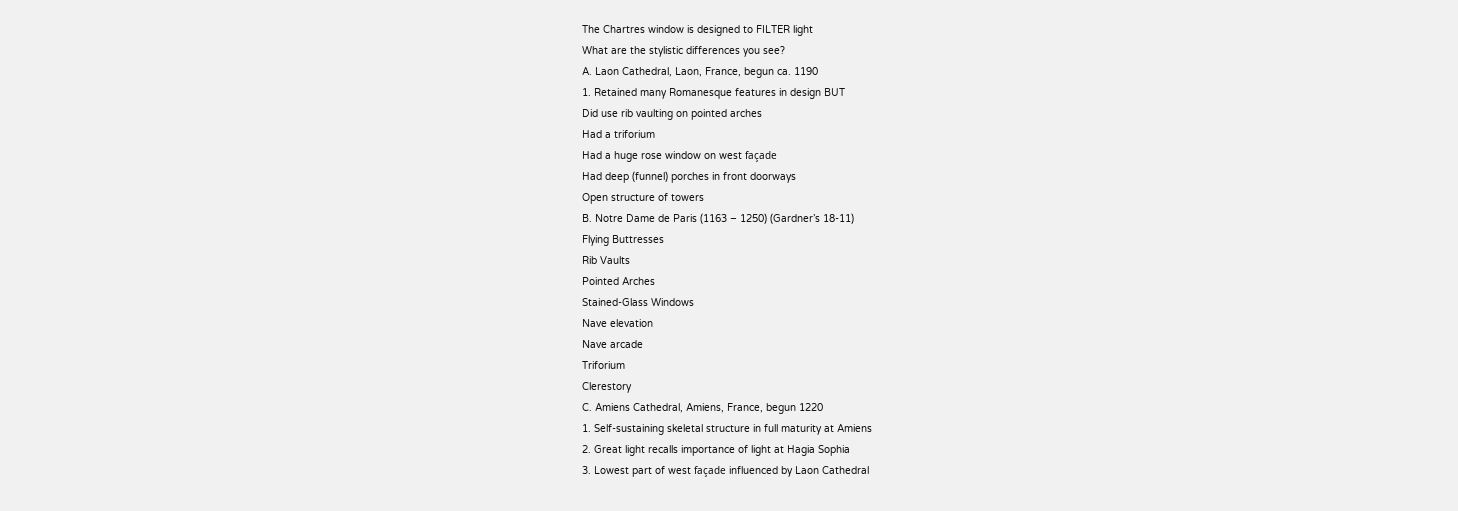The Chartres window is designed to FILTER light
What are the stylistic differences you see?
A. Laon Cathedral, Laon, France, begun ca. 1190
1. Retained many Romanesque features in design BUT
Did use rib vaulting on pointed arches
Had a triforium
Had a huge rose window on west façade
Had deep (funnel) porches in front doorways
Open structure of towers
B. Notre Dame de Paris (1163 – 1250) (Gardner’s 18-11)
Flying Buttresses
Rib Vaults
Pointed Arches
Stained-Glass Windows
Nave elevation
Nave arcade
Triforium
Clerestory
C. Amiens Cathedral, Amiens, France, begun 1220
1. Self-sustaining skeletal structure in full maturity at Amiens
2. Great light recalls importance of light at Hagia Sophia
3. Lowest part of west façade influenced by Laon Cathedral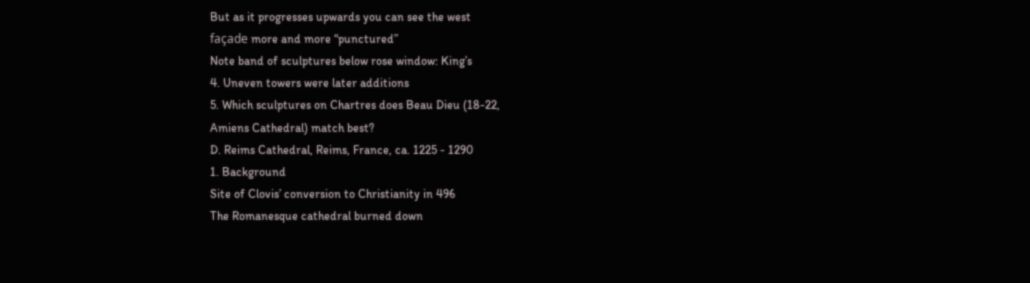But as it progresses upwards you can see the west
façade more and more “punctured”
Note band of sculptures below rose window: King’s
4. Uneven towers were later additions
5. Which sculptures on Chartres does Beau Dieu (18-22,
Amiens Cathedral) match best?
D. Reims Cathedral, Reims, France, ca. 1225 - 1290
1. Background
Site of Clovis’ conversion to Christianity in 496
The Romanesque cathedral burned down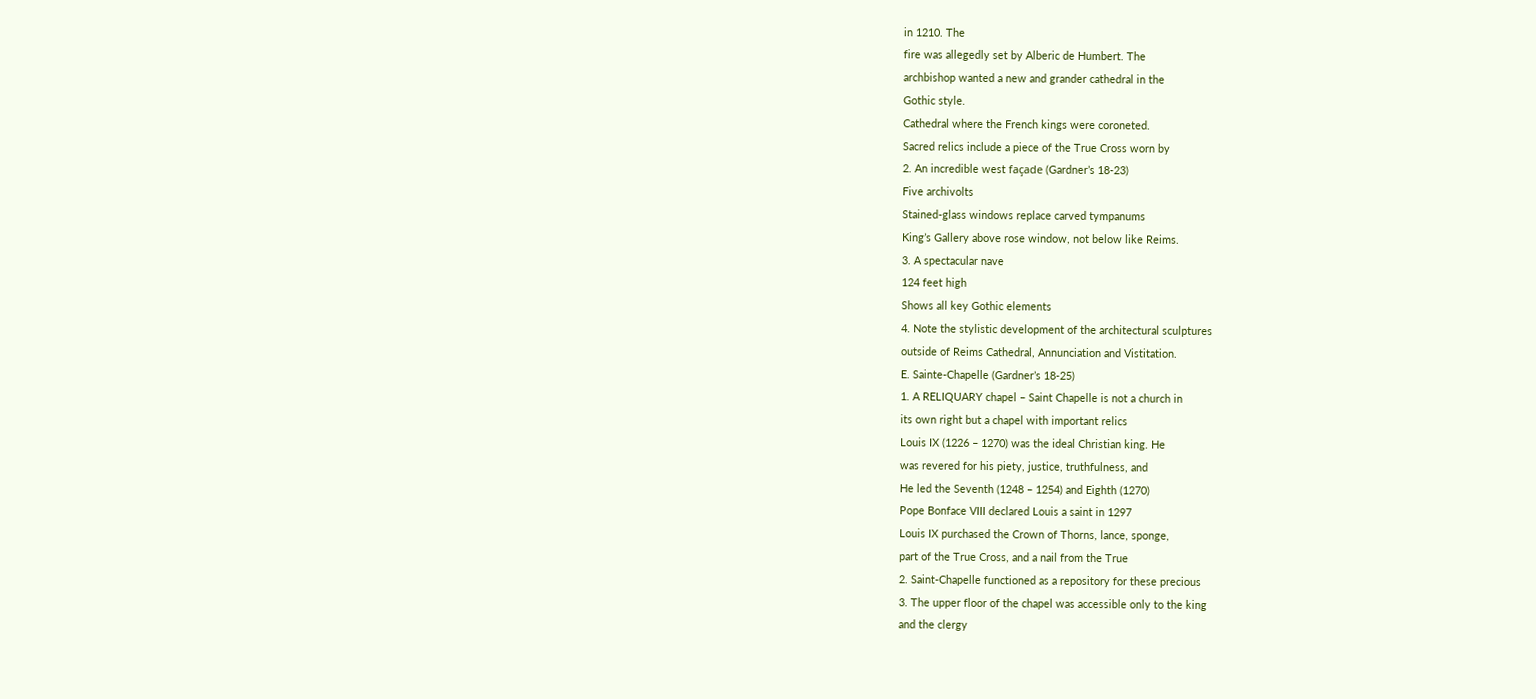in 1210. The
fire was allegedly set by Alberic de Humbert. The
archbishop wanted a new and grander cathedral in the
Gothic style.
Cathedral where the French kings were coroneted.
Sacred relics include a piece of the True Cross worn by
2. An incredible west façade (Gardner’s 18-23)
Five archivolts
Stained-glass windows replace carved tympanums
King’s Gallery above rose window, not below like Reims.
3. A spectacular nave
124 feet high
Shows all key Gothic elements
4. Note the stylistic development of the architectural sculptures
outside of Reims Cathedral, Annunciation and Vistitation.
E. Sainte-Chapelle (Gardner’s 18-25)
1. A RELIQUARY chapel – Saint Chapelle is not a church in
its own right but a chapel with important relics
Louis IX (1226 – 1270) was the ideal Christian king. He
was revered for his piety, justice, truthfulness, and
He led the Seventh (1248 – 1254) and Eighth (1270)
Pope Bonface VIII declared Louis a saint in 1297
Louis IX purchased the Crown of Thorns, lance, sponge,
part of the True Cross, and a nail from the True
2. Saint-Chapelle functioned as a repository for these precious
3. The upper floor of the chapel was accessible only to the king
and the clergy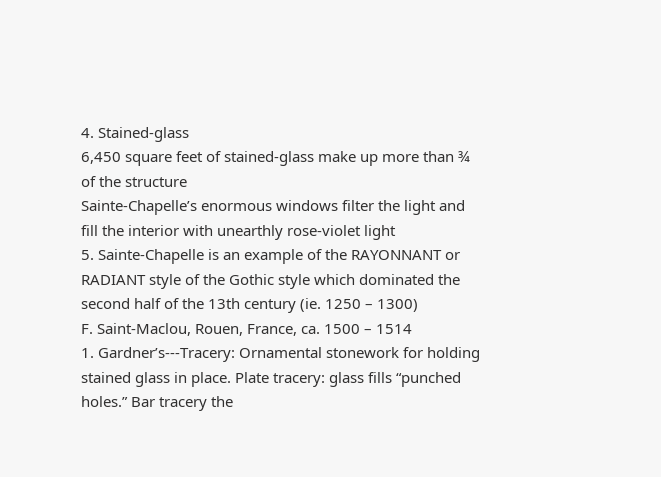4. Stained-glass
6,450 square feet of stained-glass make up more than ¾
of the structure
Sainte-Chapelle’s enormous windows filter the light and
fill the interior with unearthly rose-violet light
5. Sainte-Chapelle is an example of the RAYONNANT or
RADIANT style of the Gothic style which dominated the
second half of the 13th century (ie. 1250 – 1300)
F. Saint-Maclou, Rouen, France, ca. 1500 – 1514
1. Gardner’s---Tracery: Ornamental stonework for holding
stained glass in place. Plate tracery: glass fills “punched
holes.” Bar tracery the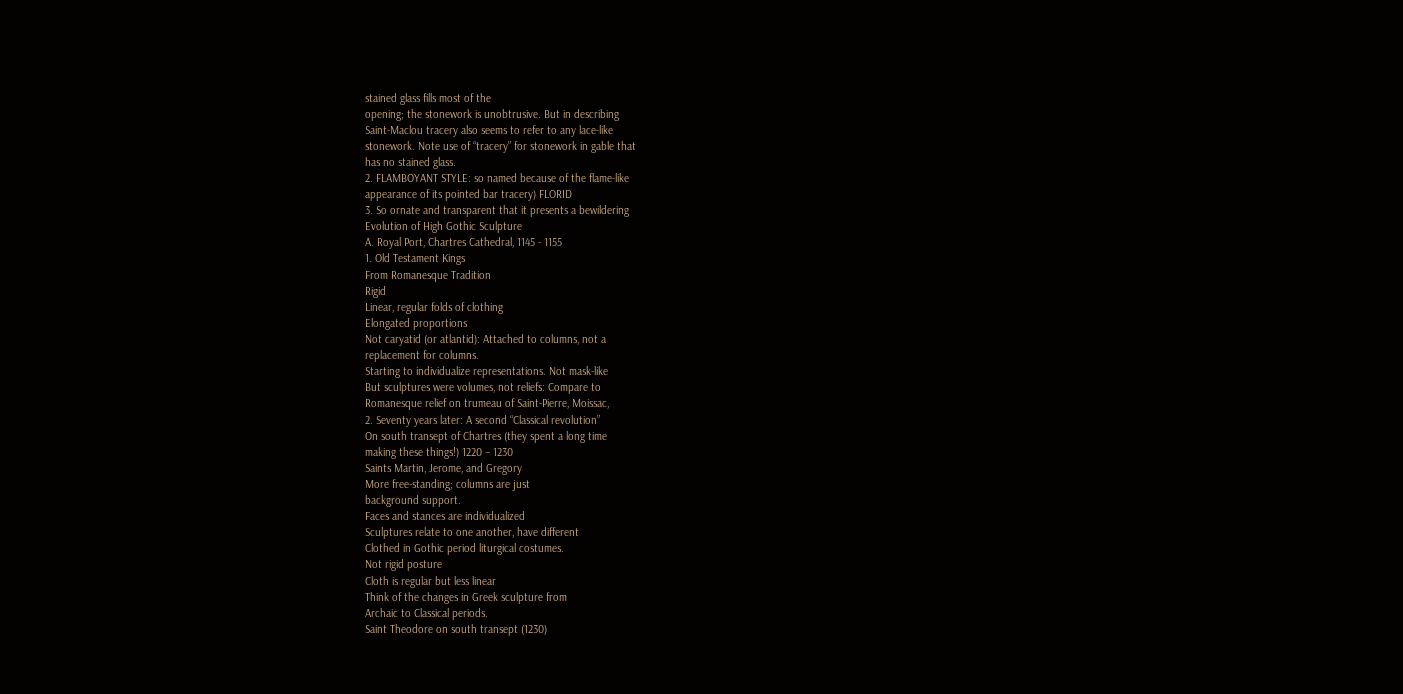stained glass fills most of the
opening; the stonework is unobtrusive. But in describing
Saint-Maclou tracery also seems to refer to any lace-like
stonework. Note use of “tracery” for stonework in gable that
has no stained glass.
2. FLAMBOYANT STYLE: so named because of the flame-like
appearance of its pointed bar tracery) FLORID
3. So ornate and transparent that it presents a bewildering
Evolution of High Gothic Sculpture
A. Royal Port, Chartres Cathedral, 1145 - 1155
1. Old Testament Kings
From Romanesque Tradition
Rigid
Linear, regular folds of clothing
Elongated proportions
Not caryatid (or atlantid): Attached to columns, not a
replacement for columns.
Starting to individualize representations. Not mask-like
But sculptures were volumes, not reliefs: Compare to
Romanesque relief on trumeau of Saint-Pierre, Moissac,
2. Seventy years later: A second “Classical revolution”
On south transept of Chartres (they spent a long time
making these things!) 1220 – 1230
Saints Martin, Jerome, and Gregory
More free-standing; columns are just
background support.
Faces and stances are individualized
Sculptures relate to one another, have different
Clothed in Gothic period liturgical costumes.
Not rigid posture
Cloth is regular but less linear
Think of the changes in Greek sculpture from
Archaic to Classical periods.
Saint Theodore on south transept (1230)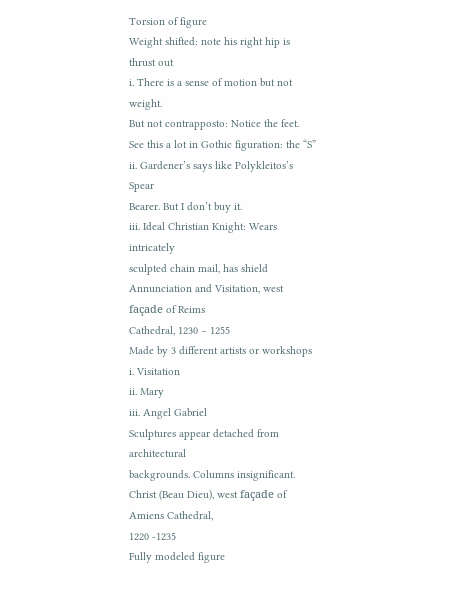Torsion of figure
Weight shifted: note his right hip is thrust out
i. There is a sense of motion but not weight.
But not contrapposto: Notice the feet.
See this a lot in Gothic figuration: the “S”
ii. Gardener’s says like Polykleitos’s Spear
Bearer. But I don’t buy it.
iii. Ideal Christian Knight: Wears intricately
sculpted chain mail, has shield
Annunciation and Visitation, west façade of Reims
Cathedral, 1230 – 1255
Made by 3 different artists or workshops
i. Visitation
ii. Mary
iii. Angel Gabriel
Sculptures appear detached from architectural
backgrounds. Columns insignificant.
Christ (Beau Dieu), west façade of Amiens Cathedral,
1220 -1235
Fully modeled figure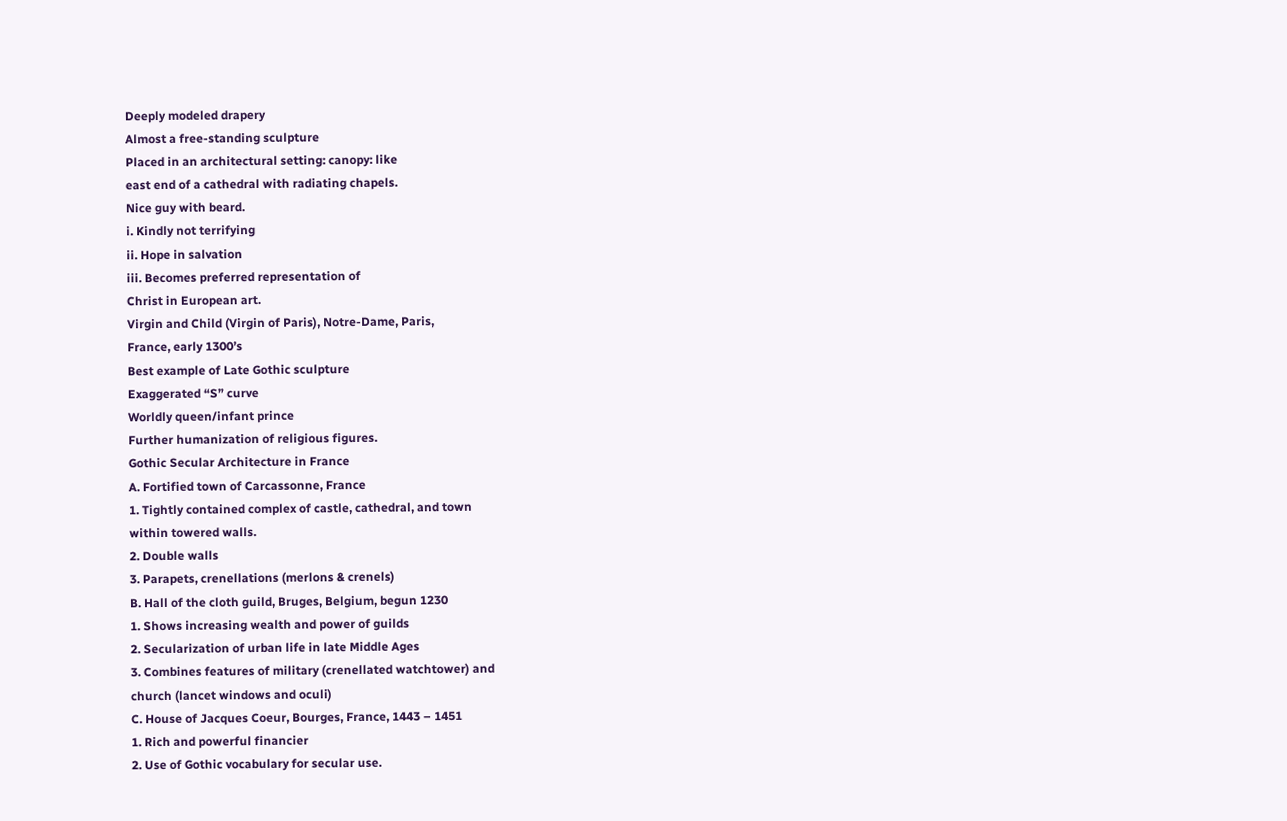Deeply modeled drapery
Almost a free-standing sculpture
Placed in an architectural setting: canopy: like
east end of a cathedral with radiating chapels.
Nice guy with beard.
i. Kindly not terrifying
ii. Hope in salvation
iii. Becomes preferred representation of
Christ in European art.
Virgin and Child (Virgin of Paris), Notre-Dame, Paris,
France, early 1300’s
Best example of Late Gothic sculpture
Exaggerated “S” curve
Worldly queen/infant prince
Further humanization of religious figures.
Gothic Secular Architecture in France
A. Fortified town of Carcassonne, France
1. Tightly contained complex of castle, cathedral, and town
within towered walls.
2. Double walls
3. Parapets, crenellations (merlons & crenels)
B. Hall of the cloth guild, Bruges, Belgium, begun 1230
1. Shows increasing wealth and power of guilds
2. Secularization of urban life in late Middle Ages
3. Combines features of military (crenellated watchtower) and
church (lancet windows and oculi)
C. House of Jacques Coeur, Bourges, France, 1443 – 1451
1. Rich and powerful financier
2. Use of Gothic vocabulary for secular use.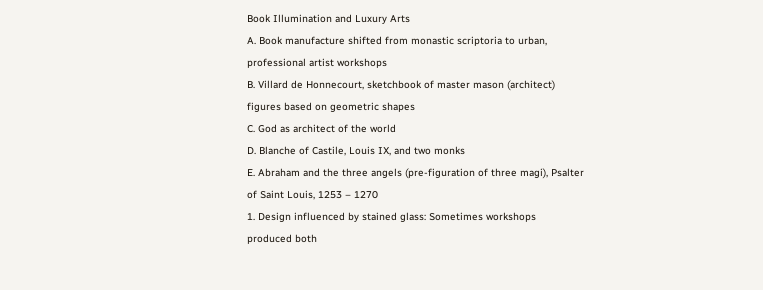Book Illumination and Luxury Arts
A. Book manufacture shifted from monastic scriptoria to urban,
professional artist workshops
B. Villard de Honnecourt, sketchbook of master mason (architect)
figures based on geometric shapes
C. God as architect of the world
D. Blanche of Castile, Louis IX, and two monks
E. Abraham and the three angels (pre-figuration of three magi), Psalter
of Saint Louis, 1253 – 1270
1. Design influenced by stained glass: Sometimes workshops
produced both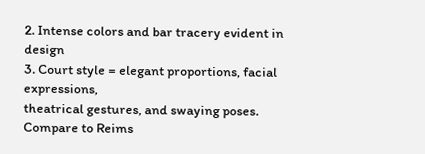2. Intense colors and bar tracery evident in design
3. Court style = elegant proportions, facial expressions,
theatrical gestures, and swaying poses. Compare to Reims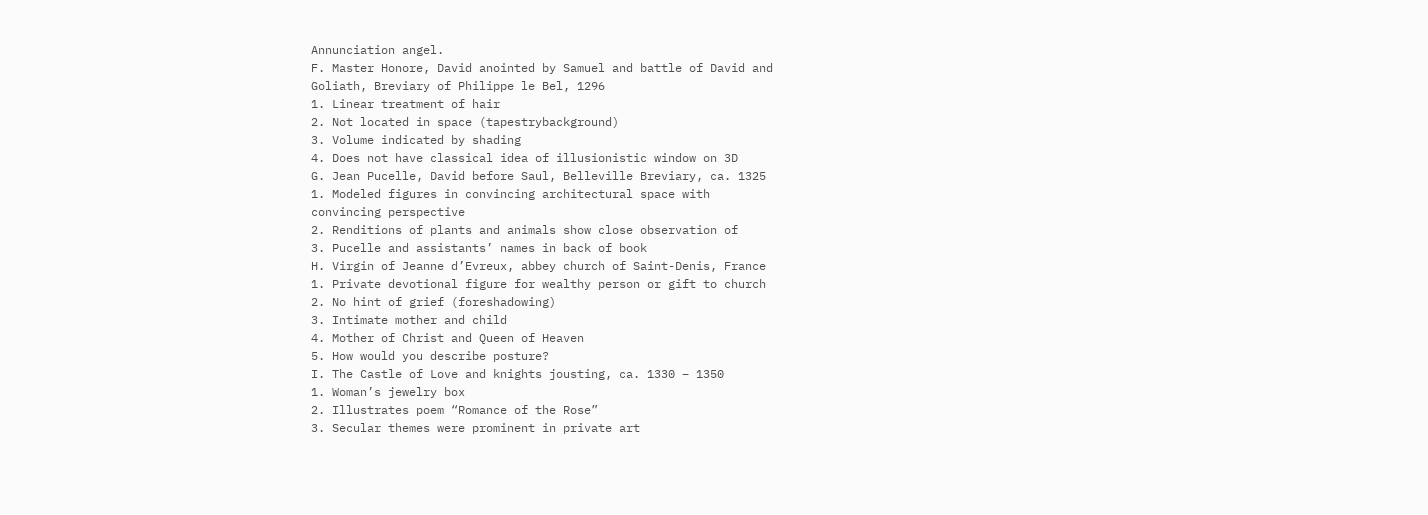Annunciation angel.
F. Master Honore, David anointed by Samuel and battle of David and
Goliath, Breviary of Philippe le Bel, 1296
1. Linear treatment of hair
2. Not located in space (tapestrybackground)
3. Volume indicated by shading
4. Does not have classical idea of illusionistic window on 3D
G. Jean Pucelle, David before Saul, Belleville Breviary, ca. 1325
1. Modeled figures in convincing architectural space with
convincing perspective
2. Renditions of plants and animals show close observation of
3. Pucelle and assistants’ names in back of book
H. Virgin of Jeanne d’Evreux, abbey church of Saint-Denis, France
1. Private devotional figure for wealthy person or gift to church
2. No hint of grief (foreshadowing)
3. Intimate mother and child
4. Mother of Christ and Queen of Heaven
5. How would you describe posture?
I. The Castle of Love and knights jousting, ca. 1330 – 1350
1. Woman’s jewelry box
2. Illustrates poem “Romance of the Rose”
3. Secular themes were prominent in private art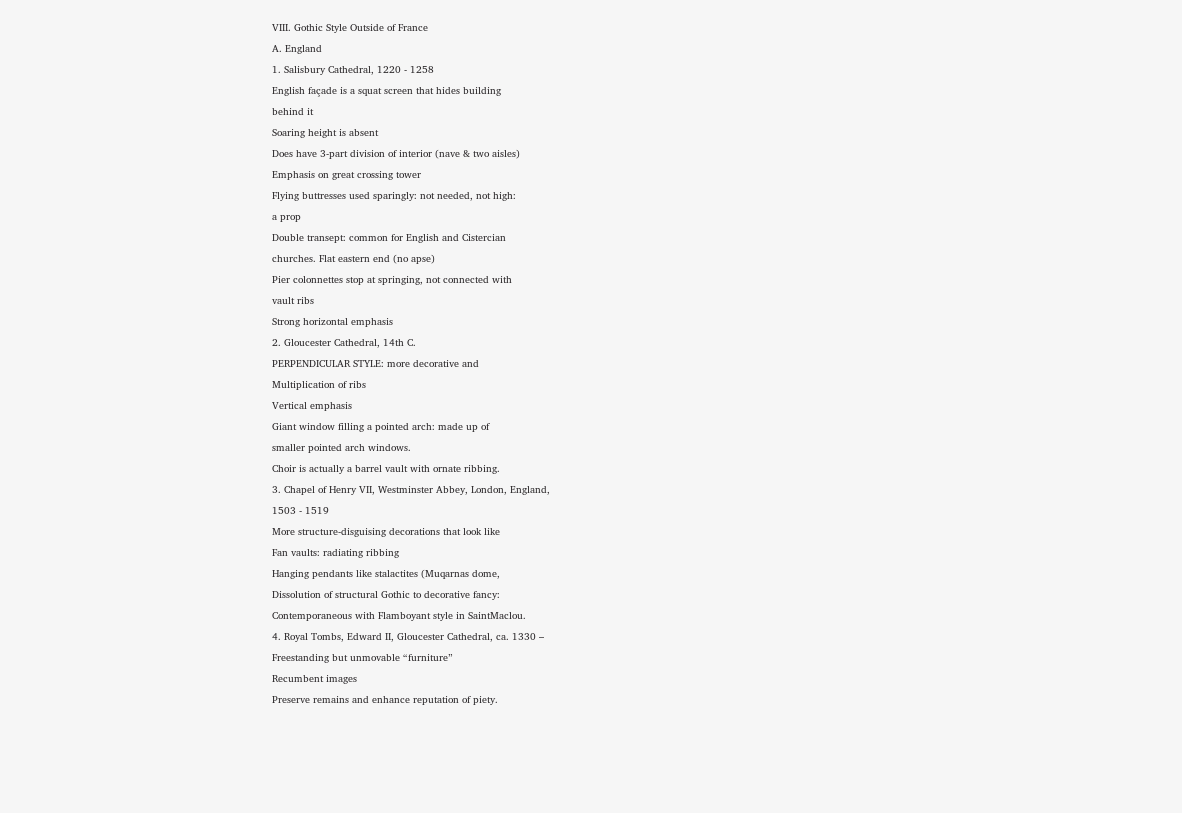VIII. Gothic Style Outside of France
A. England
1. Salisbury Cathedral, 1220 - 1258
English façade is a squat screen that hides building
behind it
Soaring height is absent
Does have 3-part division of interior (nave & two aisles)
Emphasis on great crossing tower
Flying buttresses used sparingly: not needed, not high:
a prop
Double transept: common for English and Cistercian
churches. Flat eastern end (no apse)
Pier colonnettes stop at springing, not connected with
vault ribs
Strong horizontal emphasis
2. Gloucester Cathedral, 14th C.
PERPENDICULAR STYLE: more decorative and
Multiplication of ribs
Vertical emphasis
Giant window filling a pointed arch: made up of
smaller pointed arch windows.
Choir is actually a barrel vault with ornate ribbing.
3. Chapel of Henry VII, Westminster Abbey, London, England,
1503 - 1519
More structure-disguising decorations that look like
Fan vaults: radiating ribbing
Hanging pendants like stalactites (Muqarnas dome,
Dissolution of structural Gothic to decorative fancy:
Contemporaneous with Flamboyant style in SaintMaclou.
4. Royal Tombs, Edward II, Gloucester Cathedral, ca. 1330 –
Freestanding but unmovable “furniture”
Recumbent images
Preserve remains and enhance reputation of piety.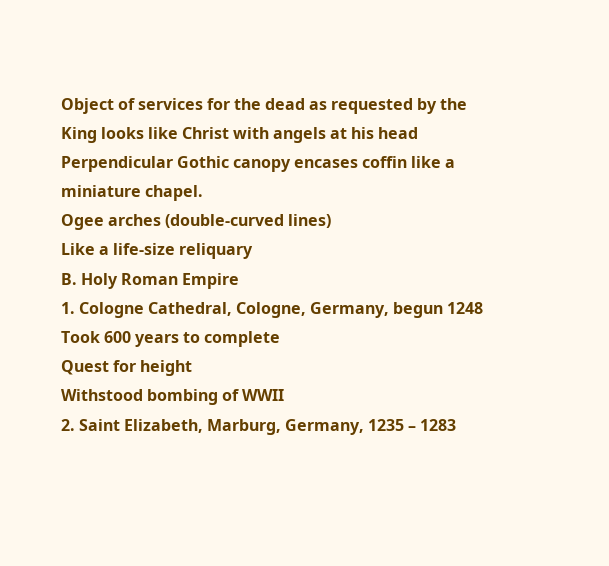Object of services for the dead as requested by the
King looks like Christ with angels at his head
Perpendicular Gothic canopy encases coffin like a
miniature chapel.
Ogee arches (double-curved lines)
Like a life-size reliquary
B. Holy Roman Empire
1. Cologne Cathedral, Cologne, Germany, begun 1248
Took 600 years to complete
Quest for height
Withstood bombing of WWII
2. Saint Elizabeth, Marburg, Germany, 1235 – 1283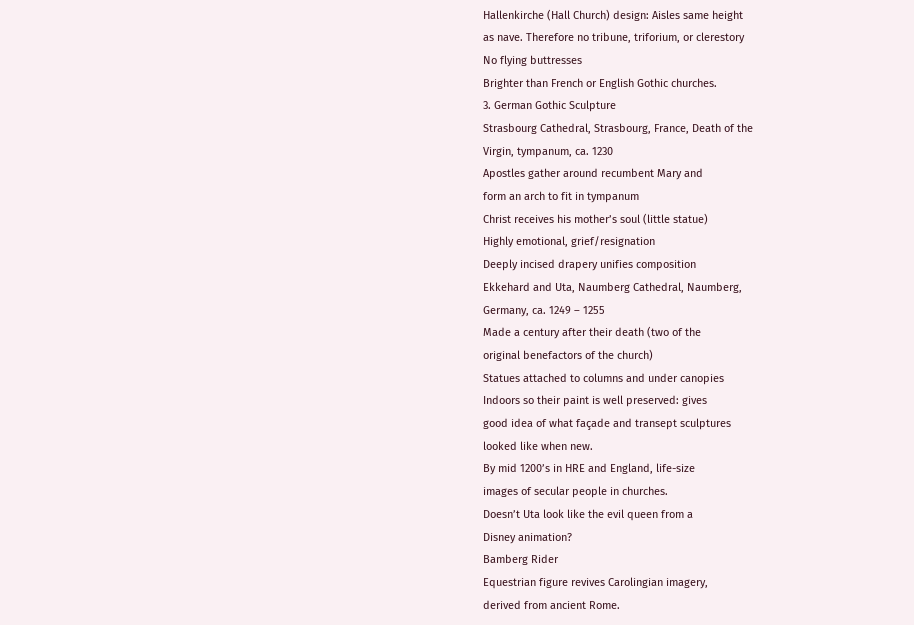Hallenkirche (Hall Church) design: Aisles same height
as nave. Therefore no tribune, triforium, or clerestory
No flying buttresses
Brighter than French or English Gothic churches.
3. German Gothic Sculpture
Strasbourg Cathedral, Strasbourg, France, Death of the
Virgin, tympanum, ca. 1230
Apostles gather around recumbent Mary and
form an arch to fit in tympanum
Christ receives his mother’s soul (little statue)
Highly emotional, grief/resignation
Deeply incised drapery unifies composition
Ekkehard and Uta, Naumberg Cathedral, Naumberg,
Germany, ca. 1249 – 1255
Made a century after their death (two of the
original benefactors of the church)
Statues attached to columns and under canopies
Indoors so their paint is well preserved: gives
good idea of what façade and transept sculptures
looked like when new.
By mid 1200’s in HRE and England, life-size
images of secular people in churches.
Doesn’t Uta look like the evil queen from a
Disney animation?
Bamberg Rider
Equestrian figure revives Carolingian imagery,
derived from ancient Rome.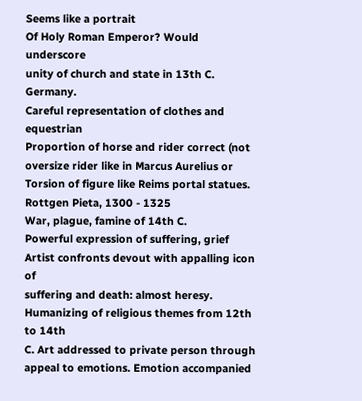Seems like a portrait
Of Holy Roman Emperor? Would underscore
unity of church and state in 13th C. Germany.
Careful representation of clothes and equestrian
Proportion of horse and rider correct (not
oversize rider like in Marcus Aurelius or
Torsion of figure like Reims portal statues.
Rottgen Pieta, 1300 - 1325
War, plague, famine of 14th C.
Powerful expression of suffering, grief
Artist confronts devout with appalling icon of
suffering and death: almost heresy.
Humanizing of religious themes from 12th to 14th
C. Art addressed to private person through
appeal to emotions. Emotion accompanied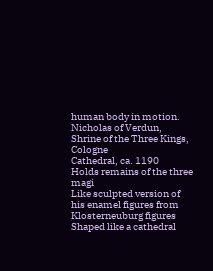human body in motion.
Nicholas of Verdun, Shrine of the Three Kings, Cologne
Cathedral, ca. 1190
Holds remains of the three magi
Like sculpted version of his enamel figures from
Klosterneuburg figures
Shaped like a cathedral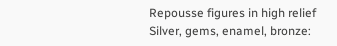Repousse figures in high relief
Silver, gems, enamel, bronze: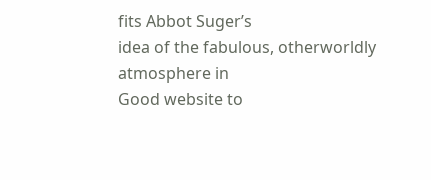fits Abbot Suger’s
idea of the fabulous, otherworldly atmosphere in
Good website to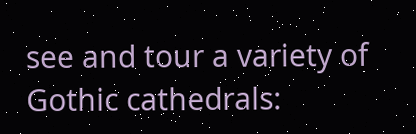see and tour a variety of Gothic cathedrals: